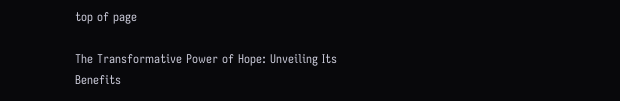top of page

The Transformative Power of Hope: Unveiling Its Benefits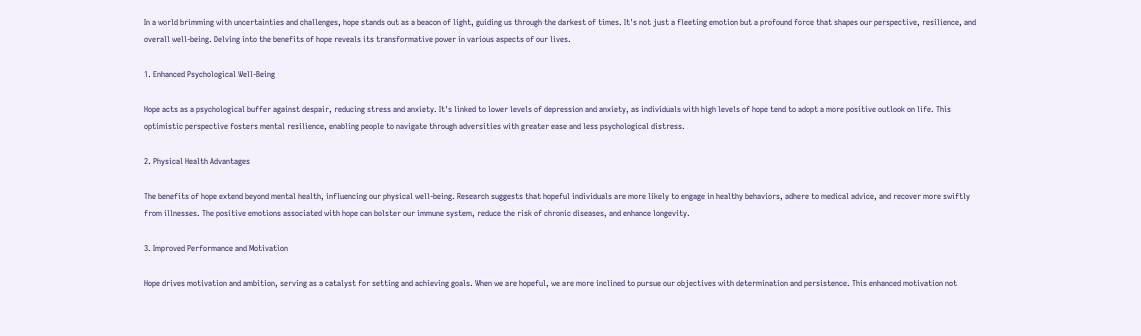In a world brimming with uncertainties and challenges, hope stands out as a beacon of light, guiding us through the darkest of times. It's not just a fleeting emotion but a profound force that shapes our perspective, resilience, and overall well-being. Delving into the benefits of hope reveals its transformative power in various aspects of our lives.

1. Enhanced Psychological Well-Being

Hope acts as a psychological buffer against despair, reducing stress and anxiety. It's linked to lower levels of depression and anxiety, as individuals with high levels of hope tend to adopt a more positive outlook on life. This optimistic perspective fosters mental resilience, enabling people to navigate through adversities with greater ease and less psychological distress.

2. Physical Health Advantages

The benefits of hope extend beyond mental health, influencing our physical well-being. Research suggests that hopeful individuals are more likely to engage in healthy behaviors, adhere to medical advice, and recover more swiftly from illnesses. The positive emotions associated with hope can bolster our immune system, reduce the risk of chronic diseases, and enhance longevity.

3. Improved Performance and Motivation

Hope drives motivation and ambition, serving as a catalyst for setting and achieving goals. When we are hopeful, we are more inclined to pursue our objectives with determination and persistence. This enhanced motivation not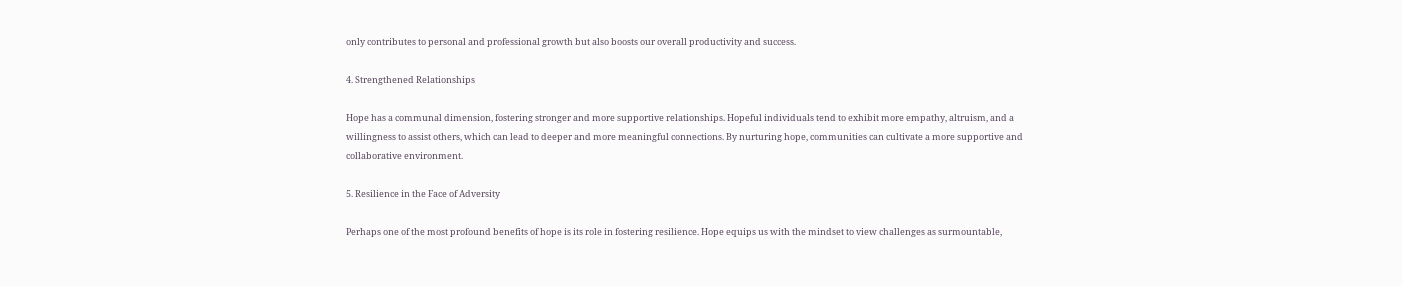only contributes to personal and professional growth but also boosts our overall productivity and success.

4. Strengthened Relationships

Hope has a communal dimension, fostering stronger and more supportive relationships. Hopeful individuals tend to exhibit more empathy, altruism, and a willingness to assist others, which can lead to deeper and more meaningful connections. By nurturing hope, communities can cultivate a more supportive and collaborative environment.

5. Resilience in the Face of Adversity

Perhaps one of the most profound benefits of hope is its role in fostering resilience. Hope equips us with the mindset to view challenges as surmountable,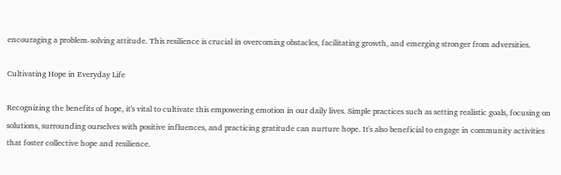encouraging a problem-solving attitude. This resilience is crucial in overcoming obstacles, facilitating growth, and emerging stronger from adversities.

Cultivating Hope in Everyday Life

Recognizing the benefits of hope, it's vital to cultivate this empowering emotion in our daily lives. Simple practices such as setting realistic goals, focusing on solutions, surrounding ourselves with positive influences, and practicing gratitude can nurture hope. It's also beneficial to engage in community activities that foster collective hope and resilience.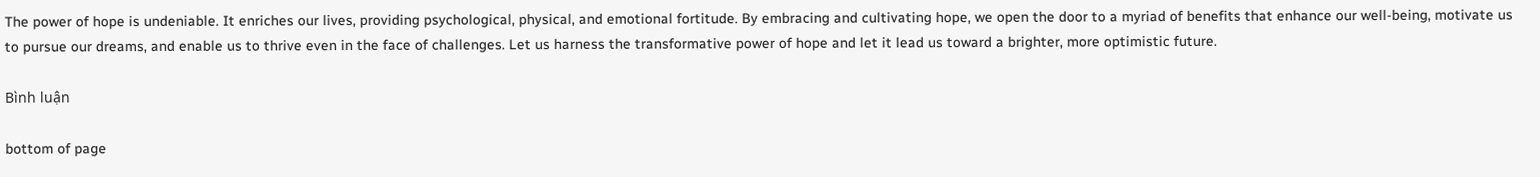The power of hope is undeniable. It enriches our lives, providing psychological, physical, and emotional fortitude. By embracing and cultivating hope, we open the door to a myriad of benefits that enhance our well-being, motivate us to pursue our dreams, and enable us to thrive even in the face of challenges. Let us harness the transformative power of hope and let it lead us toward a brighter, more optimistic future.

Bình luận

bottom of page